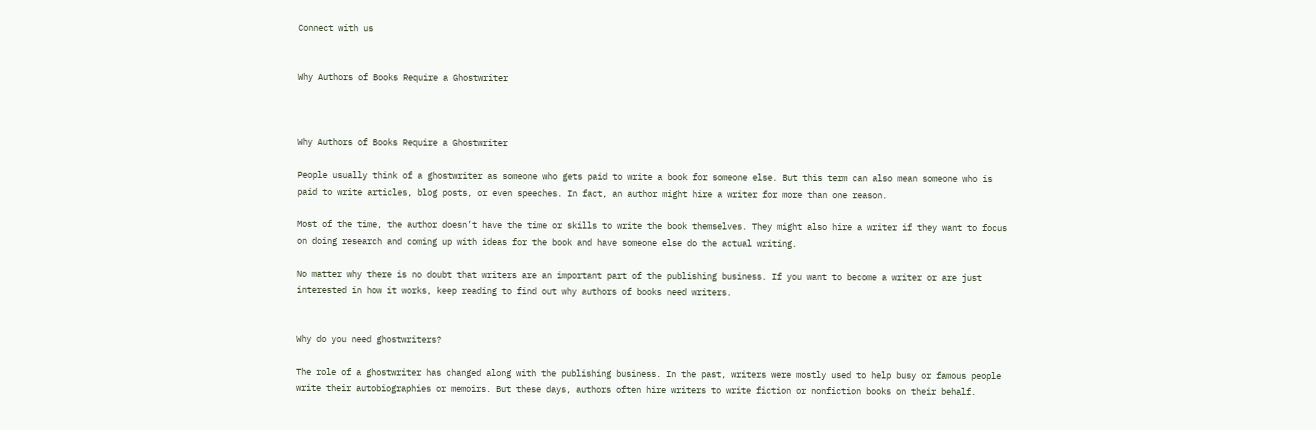Connect with us


Why Authors of Books Require a Ghostwriter



Why Authors of Books Require a Ghostwriter

People usually think of a ghostwriter as someone who gets paid to write a book for someone else. But this term can also mean someone who is paid to write articles, blog posts, or even speeches. In fact, an author might hire a writer for more than one reason.

Most of the time, the author doesn’t have the time or skills to write the book themselves. They might also hire a writer if they want to focus on doing research and coming up with ideas for the book and have someone else do the actual writing.

No matter why there is no doubt that writers are an important part of the publishing business. If you want to become a writer or are just interested in how it works, keep reading to find out why authors of books need writers.


Why do you need ghostwriters?

The role of a ghostwriter has changed along with the publishing business. In the past, writers were mostly used to help busy or famous people write their autobiographies or memoirs. But these days, authors often hire writers to write fiction or nonfiction books on their behalf.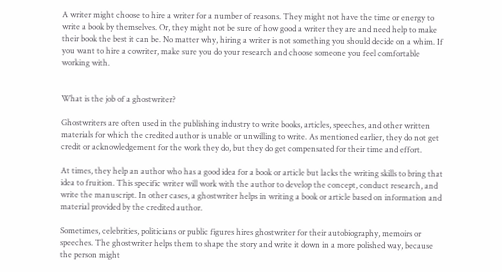A writer might choose to hire a writer for a number of reasons. They might not have the time or energy to write a book by themselves. Or, they might not be sure of how good a writer they are and need help to make their book the best it can be. No matter why, hiring a writer is not something you should decide on a whim. If you want to hire a cowriter, make sure you do your research and choose someone you feel comfortable working with.


What is the job of a ghostwriter?

Ghostwriters are often used in the publishing industry to write books, articles, speeches, and other written materials for which the credited author is unable or unwilling to write. As mentioned earlier, they do not get credit or acknowledgement for the work they do, but they do get compensated for their time and effort.

At times, they help an author who has a good idea for a book or article but lacks the writing skills to bring that idea to fruition. This specific writer will work with the author to develop the concept, conduct research, and write the manuscript. In other cases, a ghostwriter helps in writing a book or article based on information and material provided by the credited author.

Sometimes, celebrities, politicians or public figures hires ghostwriter for their autobiography, memoirs or speeches. The ghostwriter helps them to shape the story and write it down in a more polished way, because the person might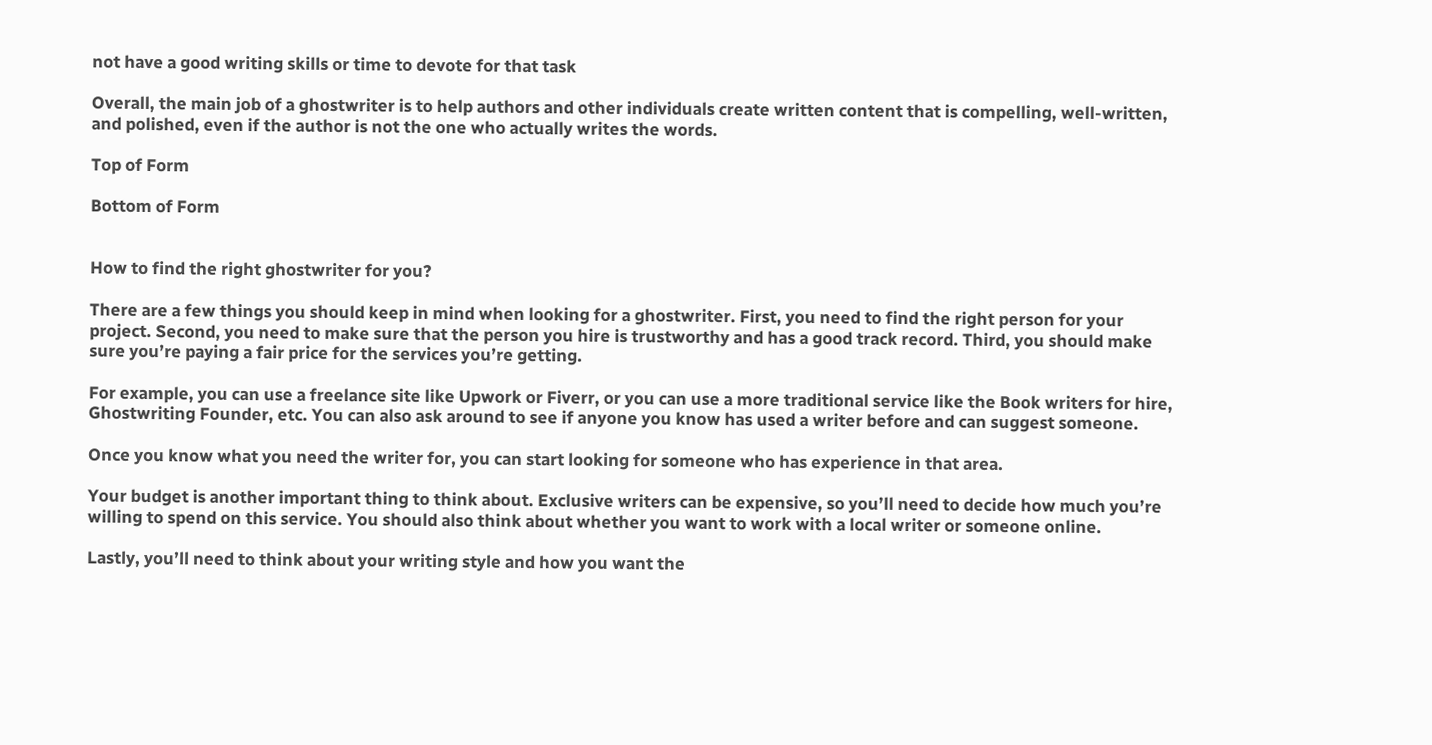not have a good writing skills or time to devote for that task

Overall, the main job of a ghostwriter is to help authors and other individuals create written content that is compelling, well-written, and polished, even if the author is not the one who actually writes the words.

Top of Form

Bottom of Form


How to find the right ghostwriter for you?

There are a few things you should keep in mind when looking for a ghostwriter. First, you need to find the right person for your project. Second, you need to make sure that the person you hire is trustworthy and has a good track record. Third, you should make sure you’re paying a fair price for the services you’re getting.

For example, you can use a freelance site like Upwork or Fiverr, or you can use a more traditional service like the Book writers for hire, Ghostwriting Founder, etc. You can also ask around to see if anyone you know has used a writer before and can suggest someone.

Once you know what you need the writer for, you can start looking for someone who has experience in that area.

Your budget is another important thing to think about. Exclusive writers can be expensive, so you’ll need to decide how much you’re willing to spend on this service. You should also think about whether you want to work with a local writer or someone online.

Lastly, you’ll need to think about your writing style and how you want the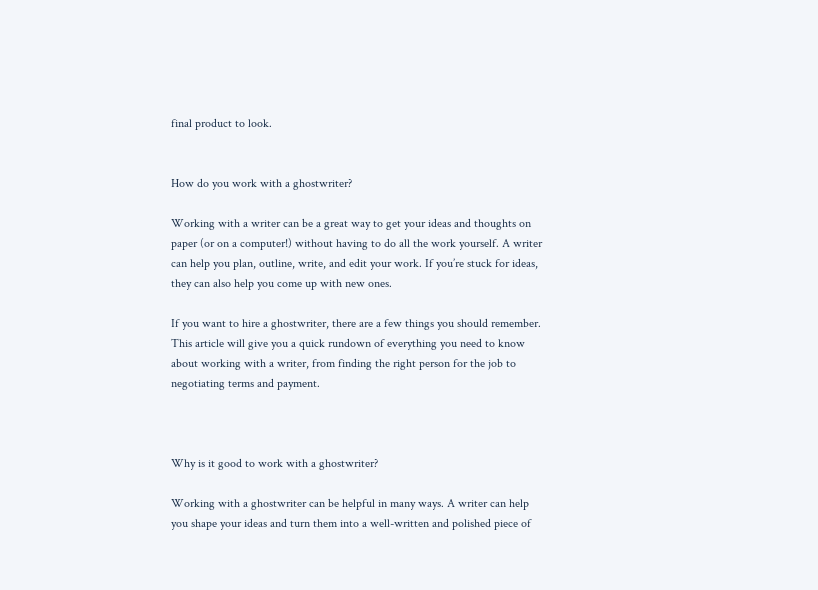final product to look.


How do you work with a ghostwriter?

Working with a writer can be a great way to get your ideas and thoughts on paper (or on a computer!) without having to do all the work yourself. A writer can help you plan, outline, write, and edit your work. If you’re stuck for ideas, they can also help you come up with new ones.

If you want to hire a ghostwriter, there are a few things you should remember. This article will give you a quick rundown of everything you need to know about working with a writer, from finding the right person for the job to negotiating terms and payment.



Why is it good to work with a ghostwriter?

Working with a ghostwriter can be helpful in many ways. A writer can help you shape your ideas and turn them into a well-written and polished piece of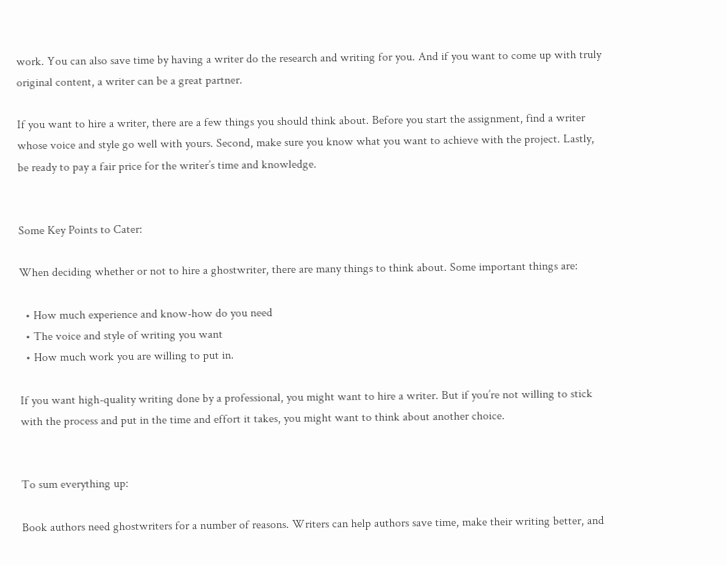work. You can also save time by having a writer do the research and writing for you. And if you want to come up with truly original content, a writer can be a great partner.

If you want to hire a writer, there are a few things you should think about. Before you start the assignment, find a writer whose voice and style go well with yours. Second, make sure you know what you want to achieve with the project. Lastly, be ready to pay a fair price for the writer’s time and knowledge.


Some Key Points to Cater:

When deciding whether or not to hire a ghostwriter, there are many things to think about. Some important things are:

  • How much experience and know-how do you need
  • The voice and style of writing you want
  • How much work you are willing to put in.

If you want high-quality writing done by a professional, you might want to hire a writer. But if you’re not willing to stick with the process and put in the time and effort it takes, you might want to think about another choice.


To sum everything up:

Book authors need ghostwriters for a number of reasons. Writers can help authors save time, make their writing better, and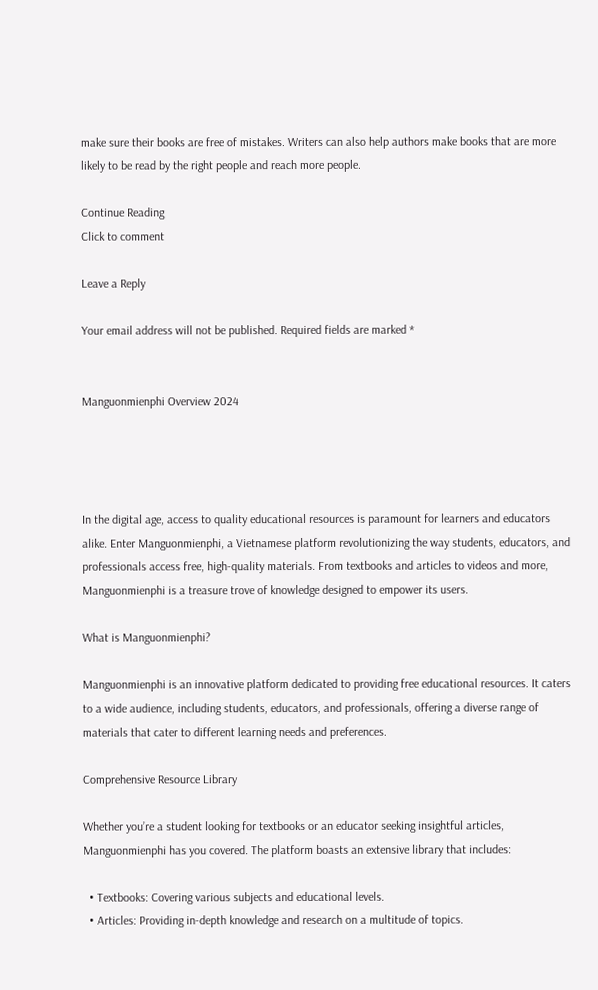make sure their books are free of mistakes. Writers can also help authors make books that are more likely to be read by the right people and reach more people.

Continue Reading
Click to comment

Leave a Reply

Your email address will not be published. Required fields are marked *


Manguonmienphi Overview 2024




In the digital age, access to quality educational resources is paramount for learners and educators alike. Enter Manguonmienphi, a Vietnamese platform revolutionizing the way students, educators, and professionals access free, high-quality materials. From textbooks and articles to videos and more, Manguonmienphi is a treasure trove of knowledge designed to empower its users.

What is Manguonmienphi?

Manguonmienphi is an innovative platform dedicated to providing free educational resources. It caters to a wide audience, including students, educators, and professionals, offering a diverse range of materials that cater to different learning needs and preferences.

Comprehensive Resource Library

Whether you’re a student looking for textbooks or an educator seeking insightful articles, Manguonmienphi has you covered. The platform boasts an extensive library that includes:

  • Textbooks: Covering various subjects and educational levels.
  • Articles: Providing in-depth knowledge and research on a multitude of topics.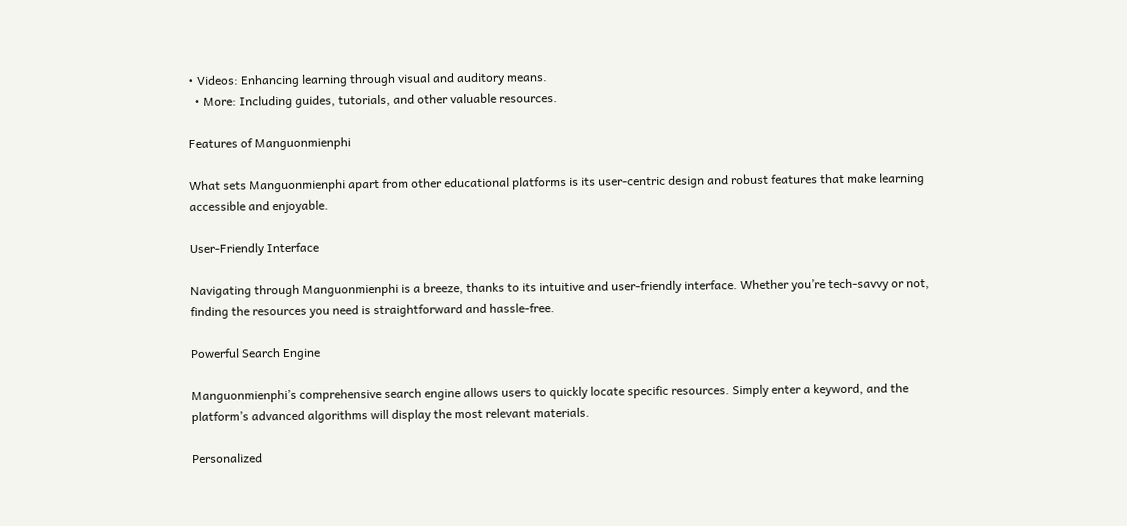• Videos: Enhancing learning through visual and auditory means.
  • More: Including guides, tutorials, and other valuable resources.

Features of Manguonmienphi

What sets Manguonmienphi apart from other educational platforms is its user-centric design and robust features that make learning accessible and enjoyable.

User-Friendly Interface

Navigating through Manguonmienphi is a breeze, thanks to its intuitive and user-friendly interface. Whether you’re tech-savvy or not, finding the resources you need is straightforward and hassle-free.

Powerful Search Engine

Manguonmienphi’s comprehensive search engine allows users to quickly locate specific resources. Simply enter a keyword, and the platform’s advanced algorithms will display the most relevant materials.

Personalized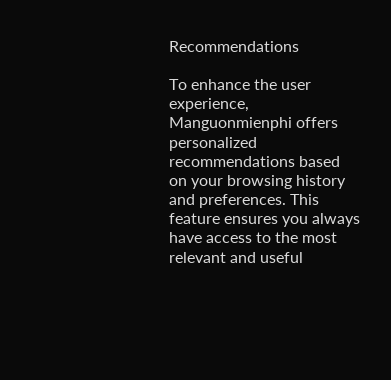Recommendations

To enhance the user experience, Manguonmienphi offers personalized recommendations based on your browsing history and preferences. This feature ensures you always have access to the most relevant and useful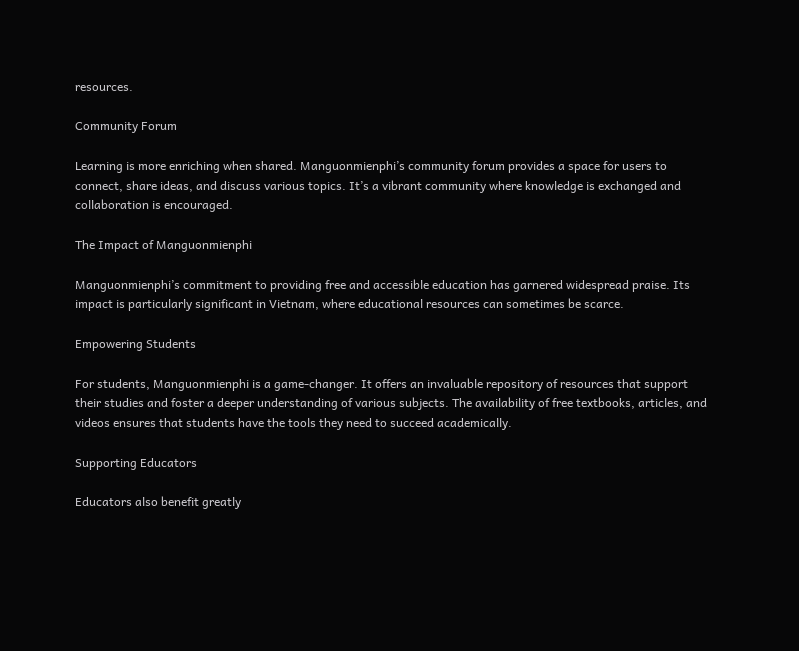resources.

Community Forum

Learning is more enriching when shared. Manguonmienphi’s community forum provides a space for users to connect, share ideas, and discuss various topics. It’s a vibrant community where knowledge is exchanged and collaboration is encouraged.

The Impact of Manguonmienphi

Manguonmienphi’s commitment to providing free and accessible education has garnered widespread praise. Its impact is particularly significant in Vietnam, where educational resources can sometimes be scarce.

Empowering Students

For students, Manguonmienphi is a game-changer. It offers an invaluable repository of resources that support their studies and foster a deeper understanding of various subjects. The availability of free textbooks, articles, and videos ensures that students have the tools they need to succeed academically.

Supporting Educators

Educators also benefit greatly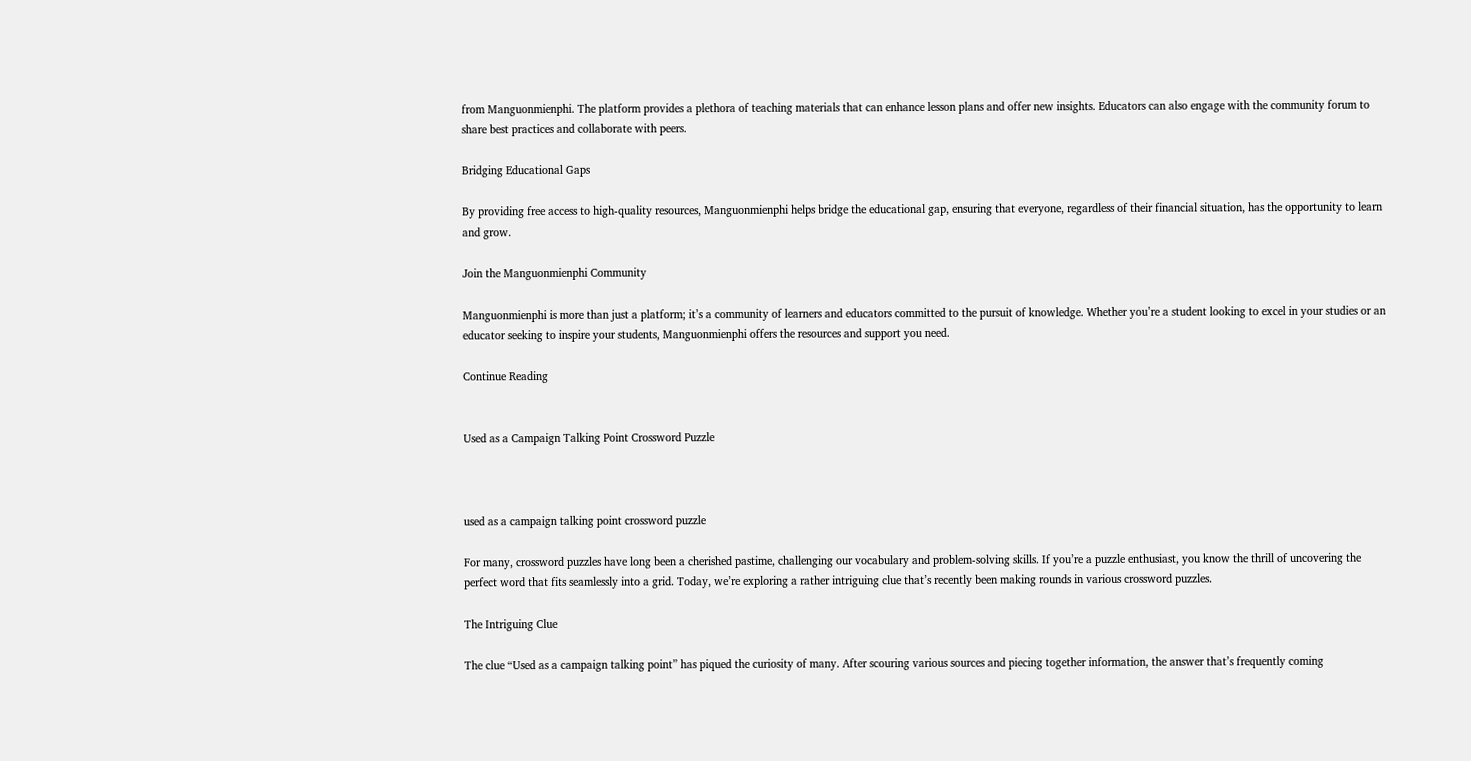from Manguonmienphi. The platform provides a plethora of teaching materials that can enhance lesson plans and offer new insights. Educators can also engage with the community forum to share best practices and collaborate with peers.

Bridging Educational Gaps

By providing free access to high-quality resources, Manguonmienphi helps bridge the educational gap, ensuring that everyone, regardless of their financial situation, has the opportunity to learn and grow.

Join the Manguonmienphi Community

Manguonmienphi is more than just a platform; it’s a community of learners and educators committed to the pursuit of knowledge. Whether you’re a student looking to excel in your studies or an educator seeking to inspire your students, Manguonmienphi offers the resources and support you need.

Continue Reading


Used as a Campaign Talking Point Crossword Puzzle



used as a campaign talking point crossword puzzle

For many, crossword puzzles have long been a cherished pastime, challenging our vocabulary and problem-solving skills. If you’re a puzzle enthusiast, you know the thrill of uncovering the perfect word that fits seamlessly into a grid. Today, we’re exploring a rather intriguing clue that’s recently been making rounds in various crossword puzzles.

The Intriguing Clue

The clue “Used as a campaign talking point” has piqued the curiosity of many. After scouring various sources and piecing together information, the answer that’s frequently coming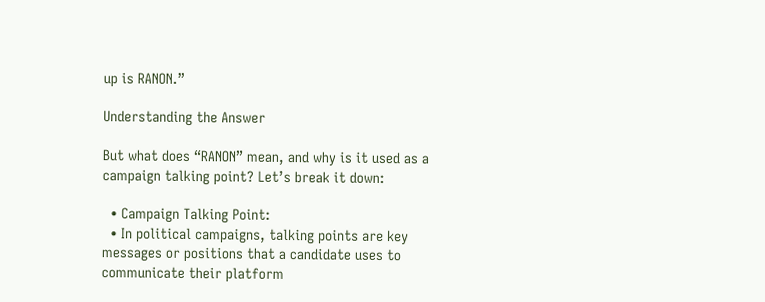up is RANON.”

Understanding the Answer

But what does “RANON” mean, and why is it used as a campaign talking point? Let’s break it down:

  • Campaign Talking Point:
  • In political campaigns, talking points are key messages or positions that a candidate uses to communicate their platform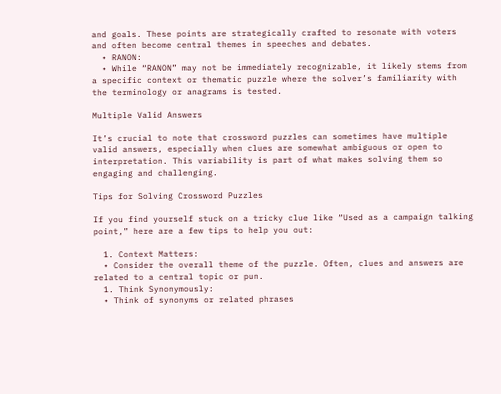and goals. These points are strategically crafted to resonate with voters and often become central themes in speeches and debates.
  • RANON:
  • While “RANON” may not be immediately recognizable, it likely stems from a specific context or thematic puzzle where the solver’s familiarity with the terminology or anagrams is tested.

Multiple Valid Answers

It’s crucial to note that crossword puzzles can sometimes have multiple valid answers, especially when clues are somewhat ambiguous or open to interpretation. This variability is part of what makes solving them so engaging and challenging.

Tips for Solving Crossword Puzzles

If you find yourself stuck on a tricky clue like “Used as a campaign talking point,” here are a few tips to help you out:

  1. Context Matters:
  • Consider the overall theme of the puzzle. Often, clues and answers are related to a central topic or pun.
  1. Think Synonymously:
  • Think of synonyms or related phrases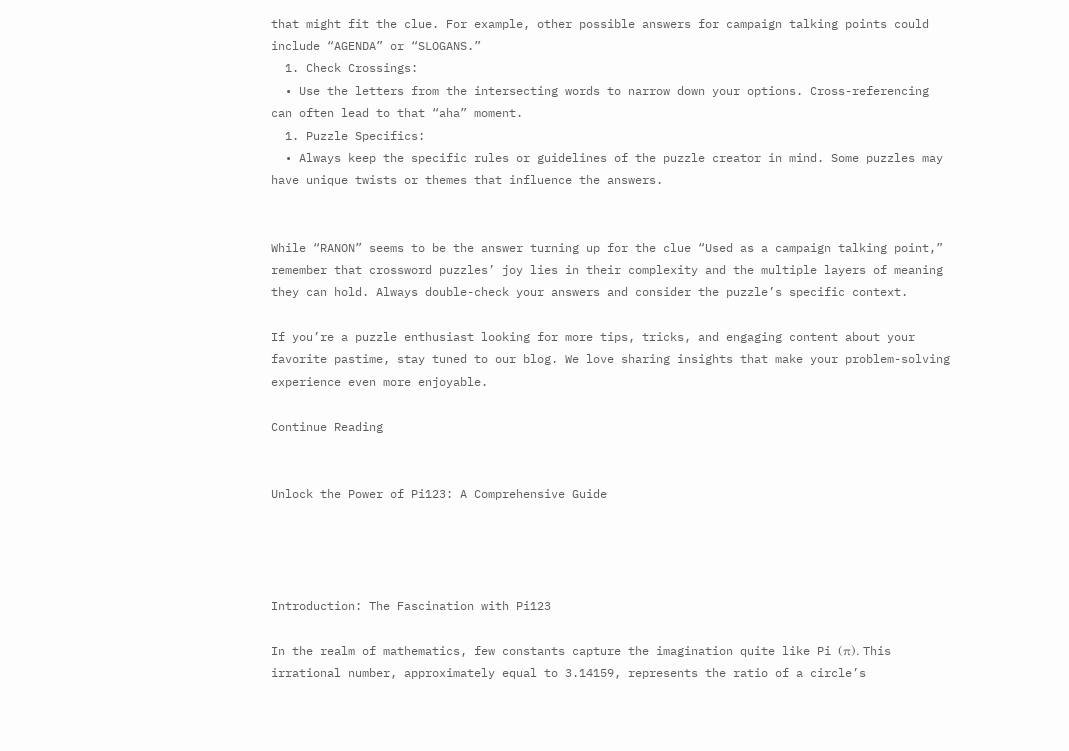that might fit the clue. For example, other possible answers for campaign talking points could include “AGENDA” or “SLOGANS.”
  1. Check Crossings:
  • Use the letters from the intersecting words to narrow down your options. Cross-referencing can often lead to that “aha” moment.
  1. Puzzle Specifics:
  • Always keep the specific rules or guidelines of the puzzle creator in mind. Some puzzles may have unique twists or themes that influence the answers.


While “RANON” seems to be the answer turning up for the clue “Used as a campaign talking point,” remember that crossword puzzles’ joy lies in their complexity and the multiple layers of meaning they can hold. Always double-check your answers and consider the puzzle’s specific context.

If you’re a puzzle enthusiast looking for more tips, tricks, and engaging content about your favorite pastime, stay tuned to our blog. We love sharing insights that make your problem-solving experience even more enjoyable.

Continue Reading


Unlock the Power of Pi123: A Comprehensive Guide




Introduction: The Fascination with Pi123

In the realm of mathematics, few constants capture the imagination quite like Pi (π). This irrational number, approximately equal to 3.14159, represents the ratio of a circle’s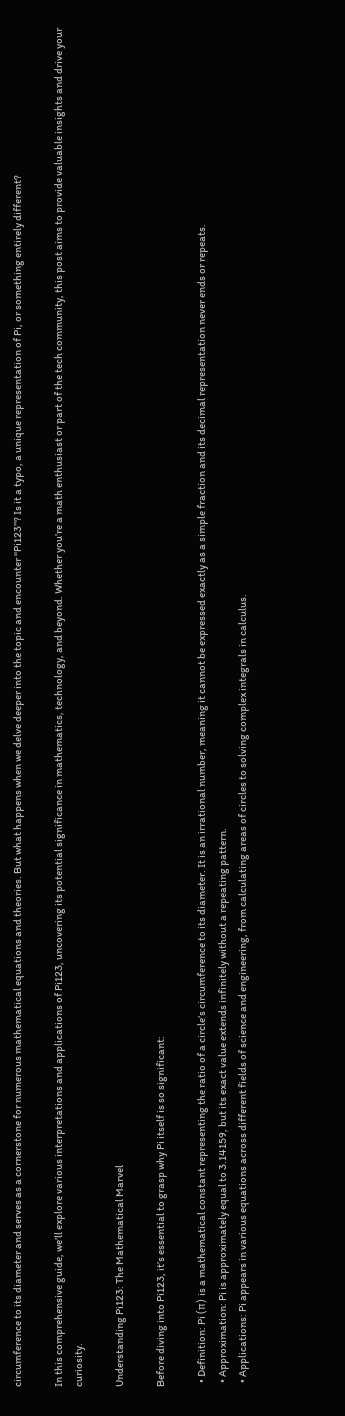circumference to its diameter and serves as a cornerstone for numerous mathematical equations and theories. But what happens when we delve deeper into the topic and encounter “Pi123”? Is it a typo, a unique representation of Pi, or something entirely different?

In this comprehensive guide, we’ll explore various interpretations and applications of Pi123, uncovering its potential significance in mathematics, technology, and beyond. Whether you’re a math enthusiast or part of the tech community, this post aims to provide valuable insights and drive your curiosity.

Understanding Pi123: The Mathematical Marvel

Before diving into Pi123, it’s essential to grasp why Pi itself is so significant:

  • Definition: Pi (π) is a mathematical constant representing the ratio of a circle’s circumference to its diameter. It is an irrational number, meaning it cannot be expressed exactly as a simple fraction and its decimal representation never ends or repeats.
  • Approximation: Pi is approximately equal to 3.14159, but its exact value extends infinitely without a repeating pattern.
  • Applications: Pi appears in various equations across different fields of science and engineering, from calculating areas of circles to solving complex integrals in calculus.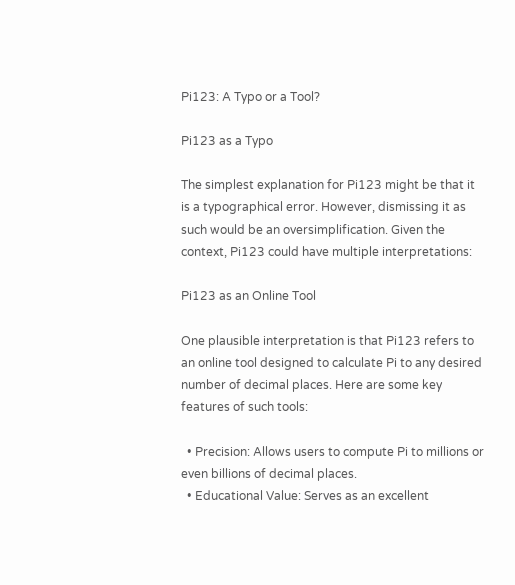Pi123: A Typo or a Tool?

Pi123 as a Typo

The simplest explanation for Pi123 might be that it is a typographical error. However, dismissing it as such would be an oversimplification. Given the context, Pi123 could have multiple interpretations:

Pi123 as an Online Tool

One plausible interpretation is that Pi123 refers to an online tool designed to calculate Pi to any desired number of decimal places. Here are some key features of such tools:

  • Precision: Allows users to compute Pi to millions or even billions of decimal places.
  • Educational Value: Serves as an excellent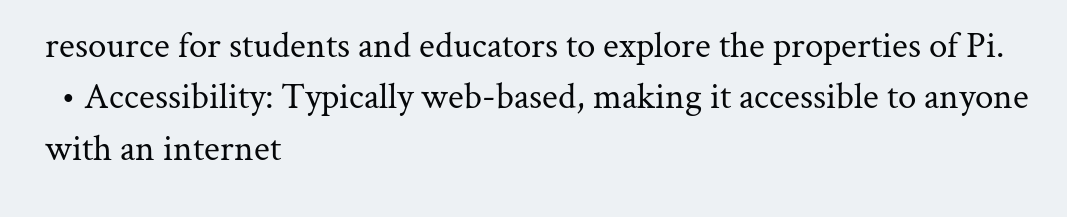resource for students and educators to explore the properties of Pi.
  • Accessibility: Typically web-based, making it accessible to anyone with an internet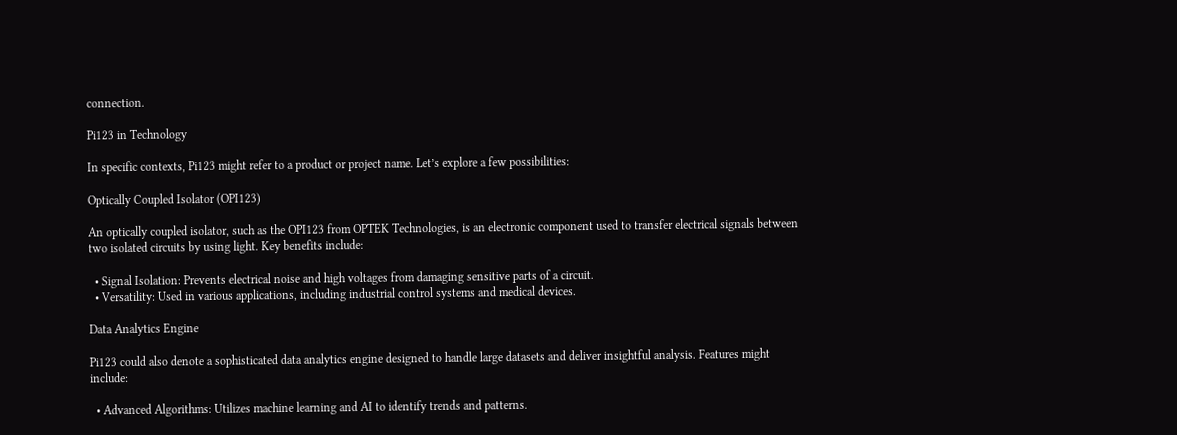connection.

Pi123 in Technology

In specific contexts, Pi123 might refer to a product or project name. Let’s explore a few possibilities:

Optically Coupled Isolator (OPI123)

An optically coupled isolator, such as the OPI123 from OPTEK Technologies, is an electronic component used to transfer electrical signals between two isolated circuits by using light. Key benefits include:

  • Signal Isolation: Prevents electrical noise and high voltages from damaging sensitive parts of a circuit.
  • Versatility: Used in various applications, including industrial control systems and medical devices.

Data Analytics Engine

Pi123 could also denote a sophisticated data analytics engine designed to handle large datasets and deliver insightful analysis. Features might include:

  • Advanced Algorithms: Utilizes machine learning and AI to identify trends and patterns.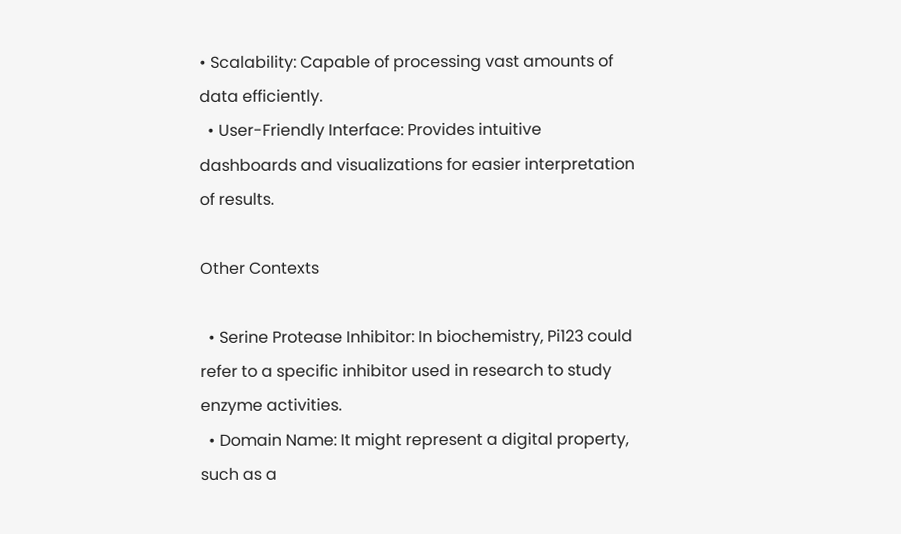• Scalability: Capable of processing vast amounts of data efficiently.
  • User-Friendly Interface: Provides intuitive dashboards and visualizations for easier interpretation of results.

Other Contexts

  • Serine Protease Inhibitor: In biochemistry, Pi123 could refer to a specific inhibitor used in research to study enzyme activities.
  • Domain Name: It might represent a digital property, such as a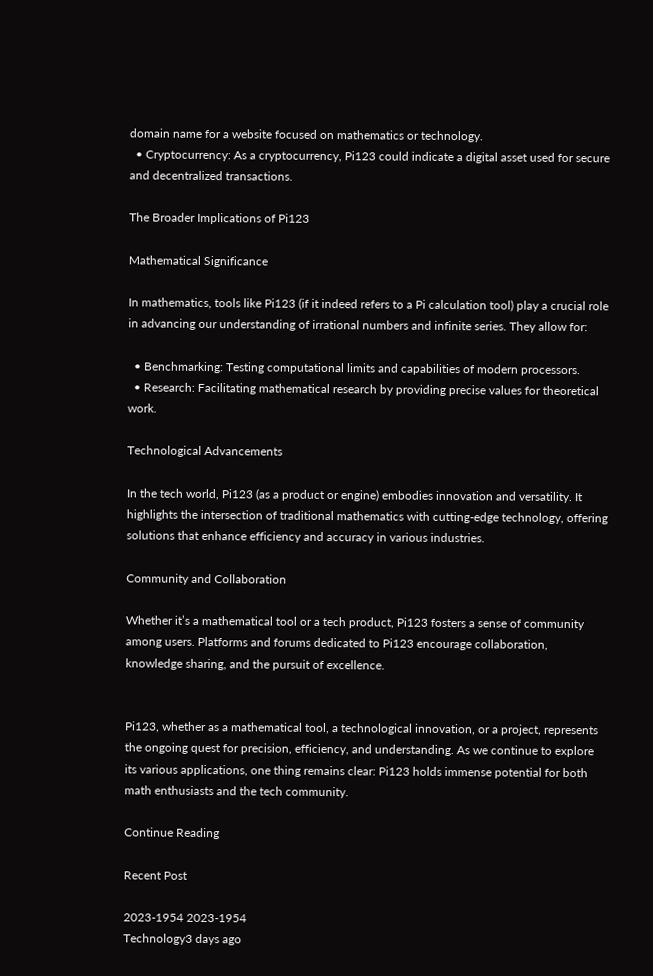domain name for a website focused on mathematics or technology.
  • Cryptocurrency: As a cryptocurrency, Pi123 could indicate a digital asset used for secure and decentralized transactions.

The Broader Implications of Pi123

Mathematical Significance

In mathematics, tools like Pi123 (if it indeed refers to a Pi calculation tool) play a crucial role in advancing our understanding of irrational numbers and infinite series. They allow for:

  • Benchmarking: Testing computational limits and capabilities of modern processors.
  • Research: Facilitating mathematical research by providing precise values for theoretical work.

Technological Advancements

In the tech world, Pi123 (as a product or engine) embodies innovation and versatility. It highlights the intersection of traditional mathematics with cutting-edge technology, offering solutions that enhance efficiency and accuracy in various industries.

Community and Collaboration

Whether it’s a mathematical tool or a tech product, Pi123 fosters a sense of community among users. Platforms and forums dedicated to Pi123 encourage collaboration, knowledge sharing, and the pursuit of excellence.


Pi123, whether as a mathematical tool, a technological innovation, or a project, represents the ongoing quest for precision, efficiency, and understanding. As we continue to explore its various applications, one thing remains clear: Pi123 holds immense potential for both math enthusiasts and the tech community.

Continue Reading

Recent Post

2023-1954 2023-1954
Technology3 days ago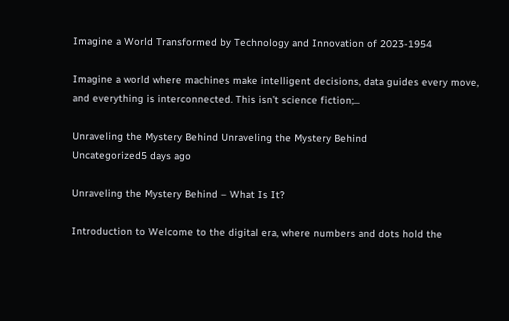Imagine a World Transformed by Technology and Innovation of 2023-1954

Imagine a world where machines make intelligent decisions, data guides every move, and everything is interconnected. This isn’t science fiction;...

Unraveling the Mystery Behind Unraveling the Mystery Behind
Uncategorized5 days ago

Unraveling the Mystery Behind – What Is It?

Introduction to Welcome to the digital era, where numbers and dots hold the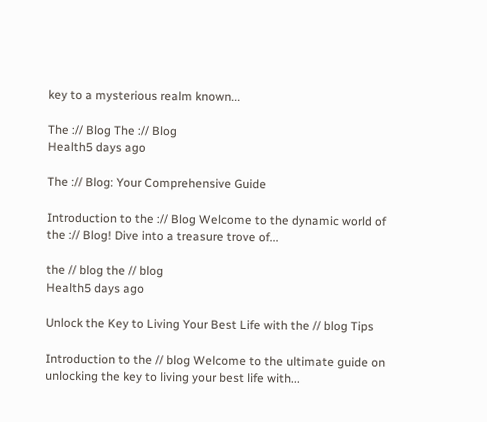key to a mysterious realm known...

The :// Blog The :// Blog
Health5 days ago

The :// Blog: Your Comprehensive Guide

Introduction to the :// Blog Welcome to the dynamic world of the :// Blog! Dive into a treasure trove of...

the // blog the // blog
Health5 days ago

Unlock the Key to Living Your Best Life with the // blog Tips

Introduction to the // blog Welcome to the ultimate guide on unlocking the key to living your best life with...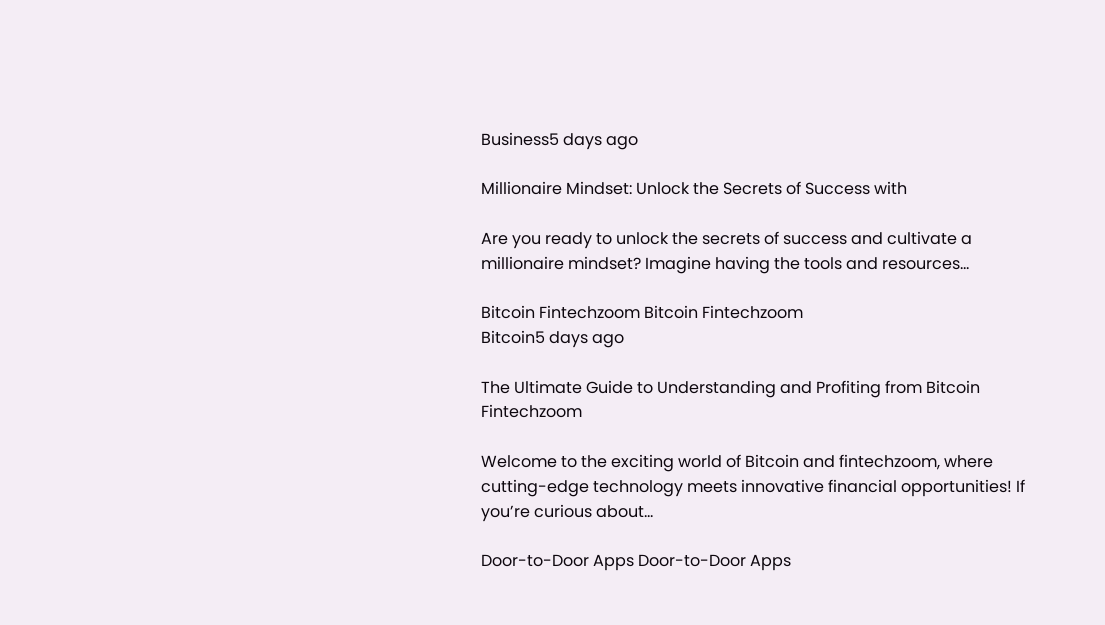Business5 days ago

Millionaire Mindset: Unlock the Secrets of Success with

Are you ready to unlock the secrets of success and cultivate a millionaire mindset? Imagine having the tools and resources...

Bitcoin Fintechzoom Bitcoin Fintechzoom
Bitcoin5 days ago

The Ultimate Guide to Understanding and Profiting from Bitcoin Fintechzoom

Welcome to the exciting world of Bitcoin and fintechzoom, where cutting-edge technology meets innovative financial opportunities! If you’re curious about...

Door-to-Door Apps Door-to-Door Apps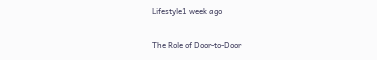Lifestyle1 week ago

The Role of Door-to-Door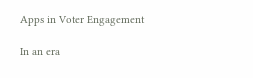Apps in Voter Engagement

In an era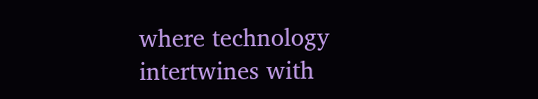where technology intertwines with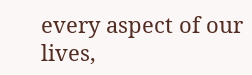every aspect of our lives,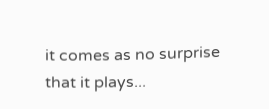it comes as no surprise that it plays...